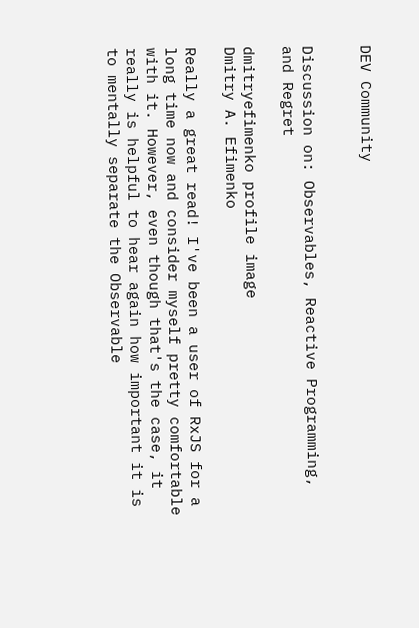DEV Community


Discussion on: Observables, Reactive Programming, and Regret

dmitryefimenko profile image
Dmitry A. Efimenko

Really a great read! I've been a user of RxJS for a long time now and consider myself pretty comfortable with it. However, even though that's the case, it really is helpful to hear again how important it is to mentally separate the Observable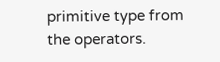primitive type from the operators.